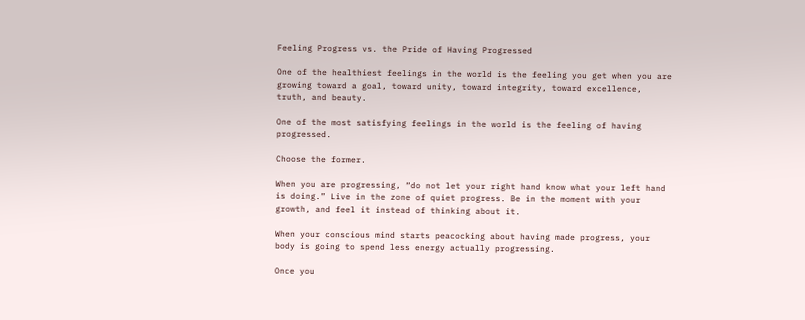Feeling Progress vs. the Pride of Having Progressed

One of the healthiest feelings in the world is the feeling you get when you are growing toward a goal, toward unity, toward integrity, toward excellence, truth, and beauty.

One of the most satisfying feelings in the world is the feeling of having progressed.

Choose the former.

When you are progressing, “do not let your right hand know what your left hand is doing.” Live in the zone of quiet progress. Be in the moment with your growth, and feel it instead of thinking about it.

When your conscious mind starts peacocking about having made progress, your body is going to spend less energy actually progressing.

Once you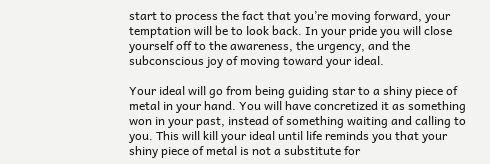start to process the fact that you’re moving forward, your temptation will be to look back. In your pride you will close yourself off to the awareness, the urgency, and the subconscious joy of moving toward your ideal.

Your ideal will go from being guiding star to a shiny piece of metal in your hand. You will have concretized it as something won in your past, instead of something waiting and calling to you. This will kill your ideal until life reminds you that your shiny piece of metal is not a substitute for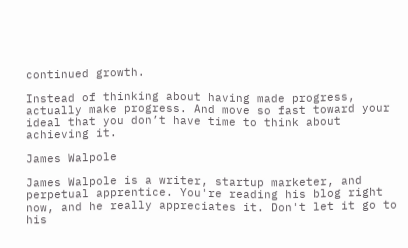continued growth.

Instead of thinking about having made progress, actually make progress. And move so fast toward your ideal that you don’t have time to think about achieving it.

James Walpole

James Walpole is a writer, startup marketer, and perpetual apprentice. You're reading his blog right now, and he really appreciates it. Don't let it go to his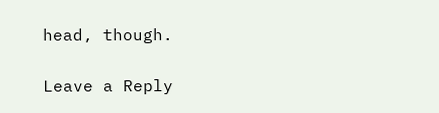head, though.

Leave a Reply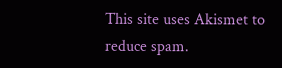This site uses Akismet to reduce spam.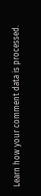Learn how your comment data is processed.